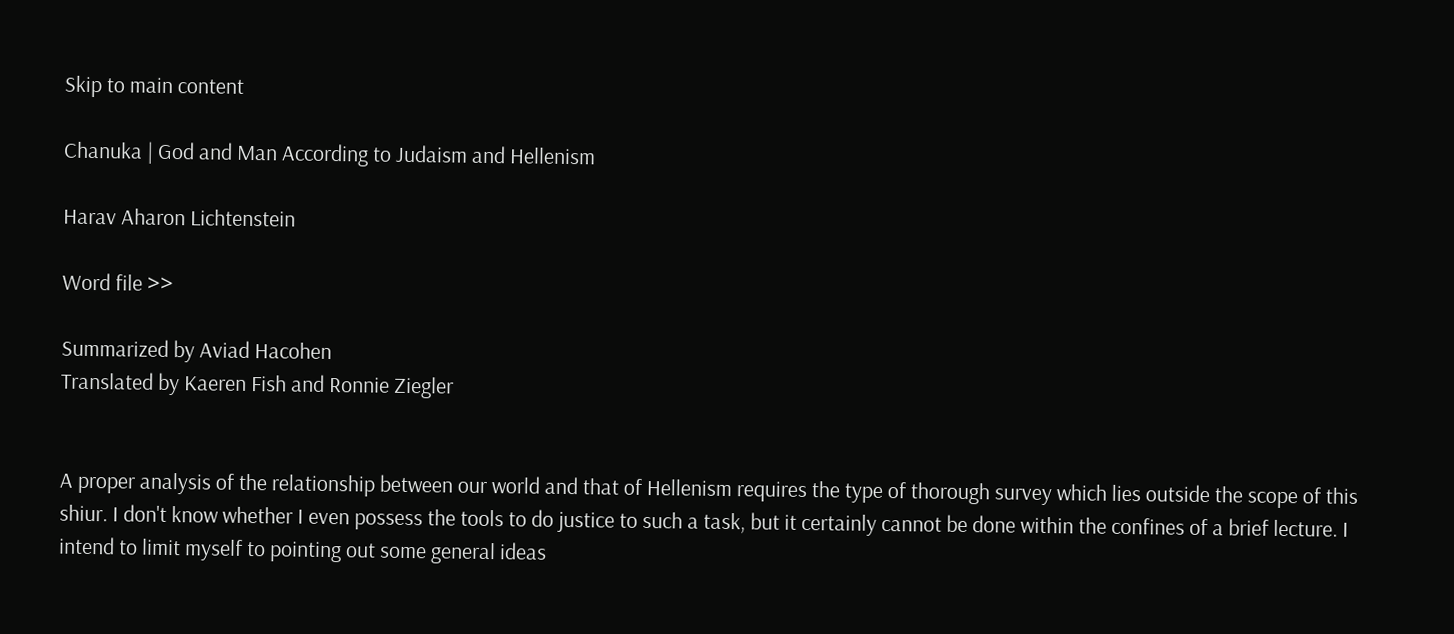Skip to main content

Chanuka | God and Man According to Judaism and Hellenism

Harav Aharon Lichtenstein

Word file >>

Summarized by Aviad Hacohen
Translated by Kaeren Fish and Ronnie Ziegler


A proper analysis of the relationship between our world and that of Hellenism requires the type of thorough survey which lies outside the scope of this shiur. I don't know whether I even possess the tools to do justice to such a task, but it certainly cannot be done within the confines of a brief lecture. I intend to limit myself to pointing out some general ideas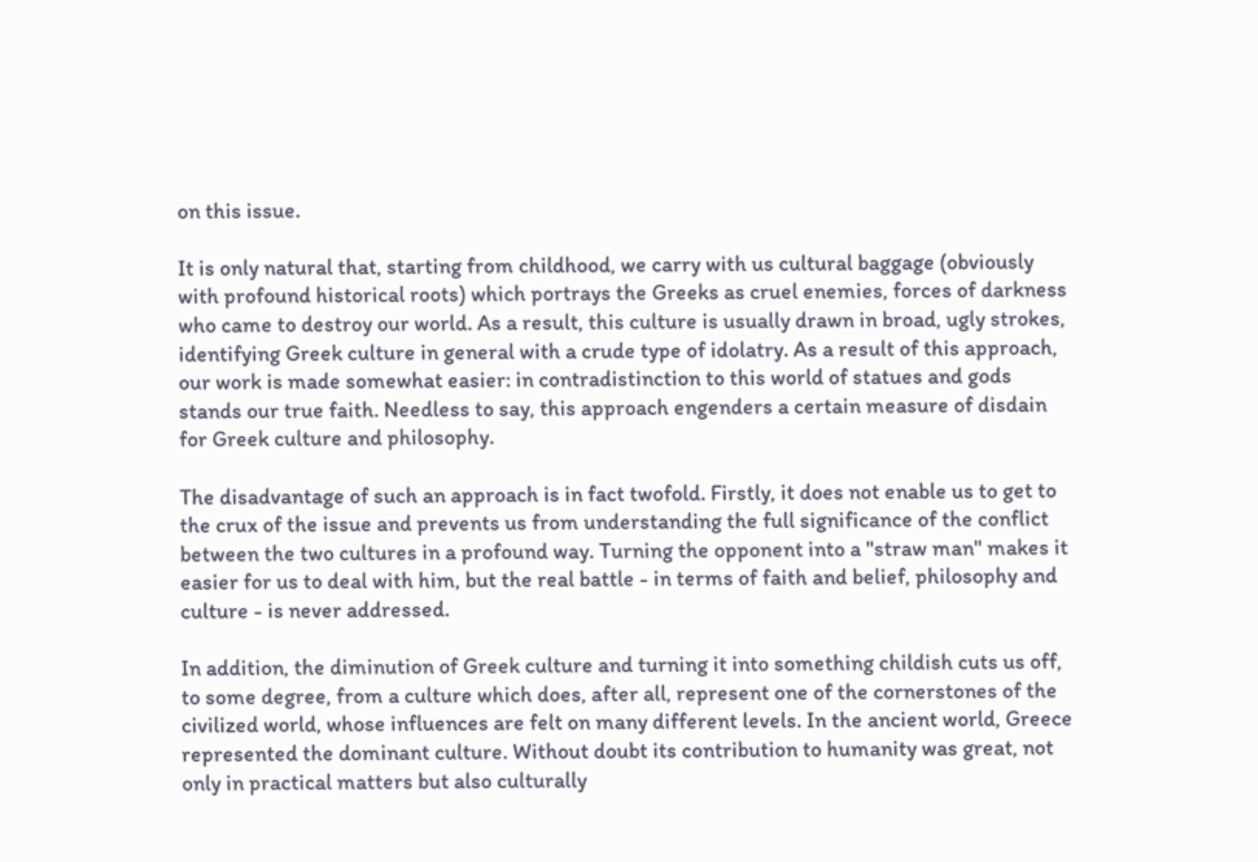on this issue.

It is only natural that, starting from childhood, we carry with us cultural baggage (obviously with profound historical roots) which portrays the Greeks as cruel enemies, forces of darkness who came to destroy our world. As a result, this culture is usually drawn in broad, ugly strokes, identifying Greek culture in general with a crude type of idolatry. As a result of this approach, our work is made somewhat easier: in contradistinction to this world of statues and gods stands our true faith. Needless to say, this approach engenders a certain measure of disdain for Greek culture and philosophy.

The disadvantage of such an approach is in fact twofold. Firstly, it does not enable us to get to the crux of the issue and prevents us from understanding the full significance of the conflict between the two cultures in a profound way. Turning the opponent into a "straw man" makes it easier for us to deal with him, but the real battle - in terms of faith and belief, philosophy and culture - is never addressed.

In addition, the diminution of Greek culture and turning it into something childish cuts us off, to some degree, from a culture which does, after all, represent one of the cornerstones of the civilized world, whose influences are felt on many different levels. In the ancient world, Greece represented the dominant culture. Without doubt its contribution to humanity was great, not only in practical matters but also culturally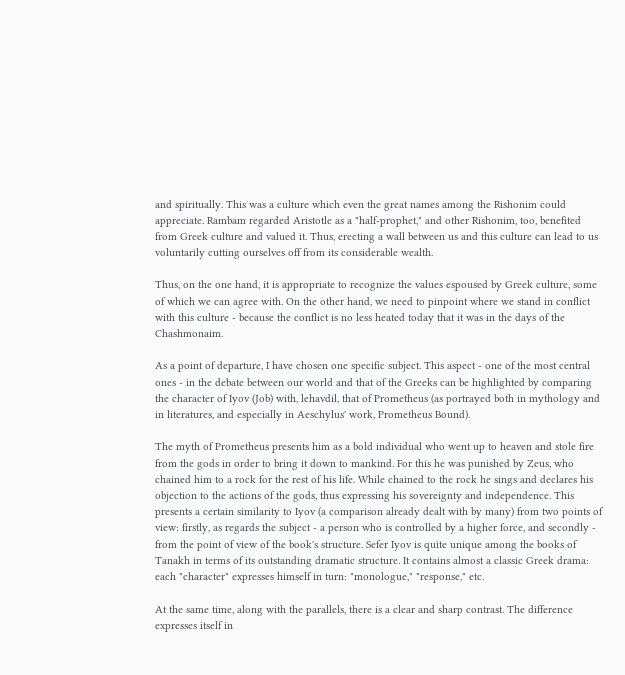and spiritually. This was a culture which even the great names among the Rishonim could appreciate. Rambam regarded Aristotle as a "half-prophet," and other Rishonim, too, benefited from Greek culture and valued it. Thus, erecting a wall between us and this culture can lead to us voluntarily cutting ourselves off from its considerable wealth.

Thus, on the one hand, it is appropriate to recognize the values espoused by Greek culture, some of which we can agree with. On the other hand, we need to pinpoint where we stand in conflict with this culture - because the conflict is no less heated today that it was in the days of the Chashmonaim.

As a point of departure, I have chosen one specific subject. This aspect - one of the most central ones - in the debate between our world and that of the Greeks can be highlighted by comparing the character of Iyov (Job) with, lehavdil, that of Prometheus (as portrayed both in mythology and in literatures, and especially in Aeschylus' work, Prometheus Bound).

The myth of Prometheus presents him as a bold individual who went up to heaven and stole fire from the gods in order to bring it down to mankind. For this he was punished by Zeus, who chained him to a rock for the rest of his life. While chained to the rock he sings and declares his objection to the actions of the gods, thus expressing his sovereignty and independence. This presents a certain similarity to Iyov (a comparison already dealt with by many) from two points of view: firstly, as regards the subject - a person who is controlled by a higher force, and secondly - from the point of view of the book's structure. Sefer Iyov is quite unique among the books of Tanakh in terms of its outstanding dramatic structure. It contains almost a classic Greek drama: each "character" expresses himself in turn: "monologue," "response," etc.

At the same time, along with the parallels, there is a clear and sharp contrast. The difference expresses itself in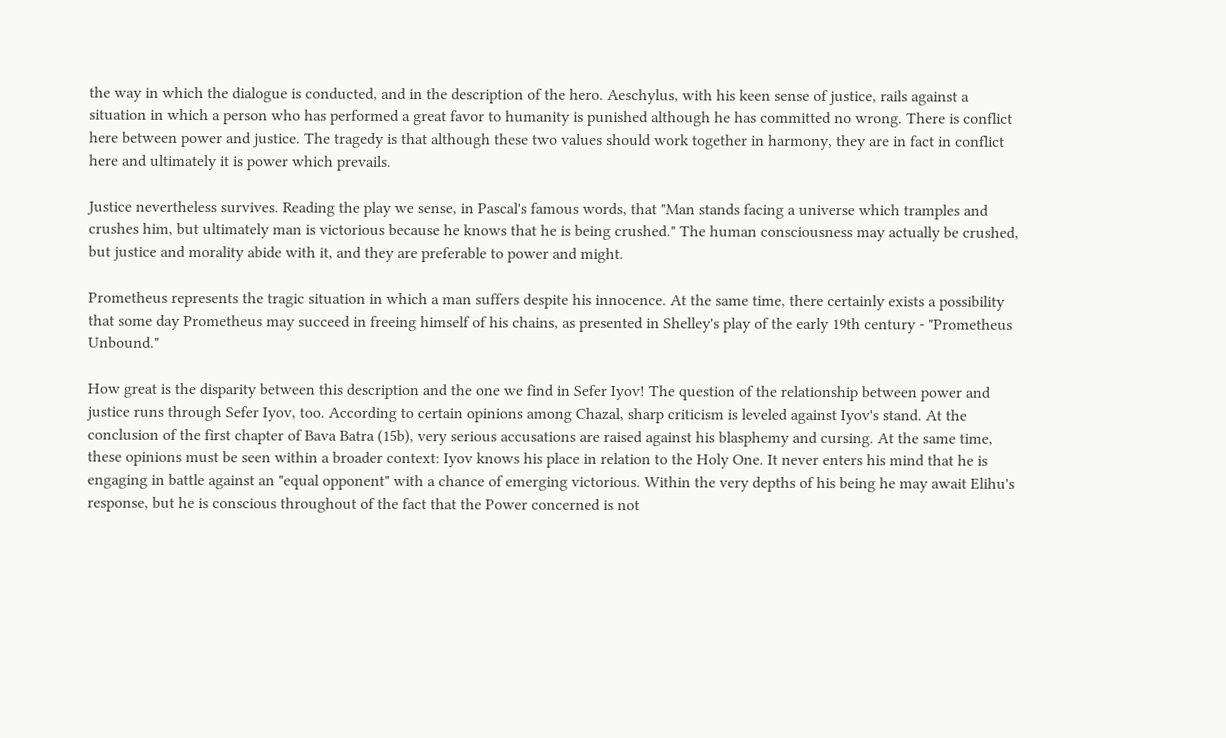the way in which the dialogue is conducted, and in the description of the hero. Aeschylus, with his keen sense of justice, rails against a situation in which a person who has performed a great favor to humanity is punished although he has committed no wrong. There is conflict here between power and justice. The tragedy is that although these two values should work together in harmony, they are in fact in conflict here and ultimately it is power which prevails.

Justice nevertheless survives. Reading the play we sense, in Pascal's famous words, that "Man stands facing a universe which tramples and crushes him, but ultimately man is victorious because he knows that he is being crushed." The human consciousness may actually be crushed, but justice and morality abide with it, and they are preferable to power and might.

Prometheus represents the tragic situation in which a man suffers despite his innocence. At the same time, there certainly exists a possibility that some day Prometheus may succeed in freeing himself of his chains, as presented in Shelley's play of the early 19th century - "Prometheus Unbound."

How great is the disparity between this description and the one we find in Sefer Iyov! The question of the relationship between power and justice runs through Sefer Iyov, too. According to certain opinions among Chazal, sharp criticism is leveled against Iyov's stand. At the conclusion of the first chapter of Bava Batra (15b), very serious accusations are raised against his blasphemy and cursing. At the same time, these opinions must be seen within a broader context: Iyov knows his place in relation to the Holy One. It never enters his mind that he is engaging in battle against an "equal opponent" with a chance of emerging victorious. Within the very depths of his being he may await Elihu's response, but he is conscious throughout of the fact that the Power concerned is not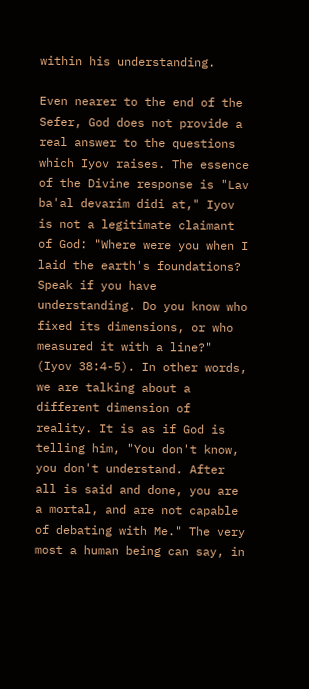within his understanding.

Even nearer to the end of the Sefer, God does not provide a real answer to the questions which Iyov raises. The essence of the Divine response is "Lav ba'al devarim didi at," Iyov is not a legitimate claimant of God: "Where were you when I laid the earth's foundations? Speak if you have understanding. Do you know who fixed its dimensions, or who measured it with a line?" (Iyov 38:4-5). In other words, we are talking about a different dimension of reality. It is as if God is telling him, "You don't know, you don't understand. After all is said and done, you are a mortal, and are not capable of debating with Me." The very most a human being can say, in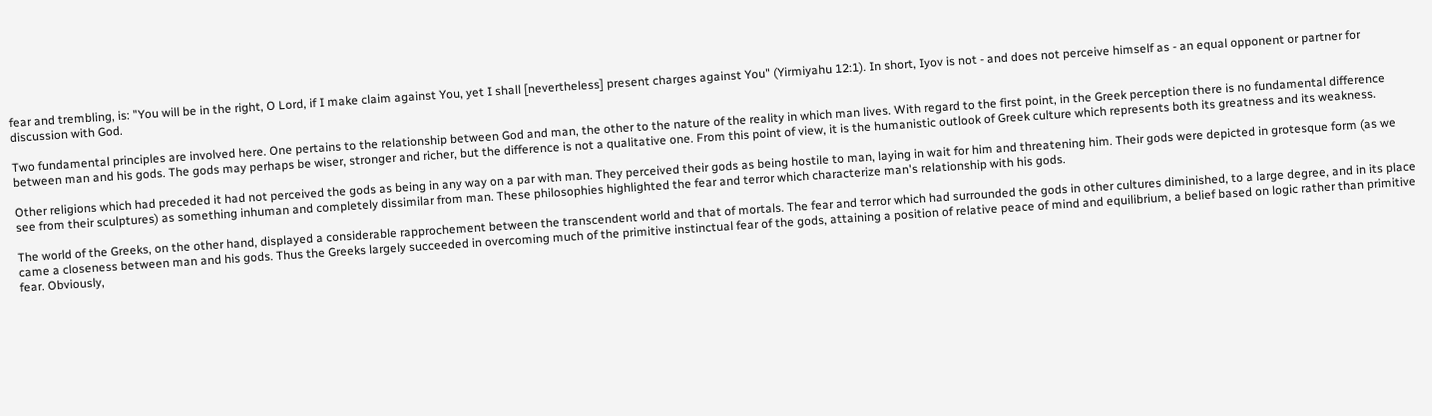fear and trembling, is: "You will be in the right, O Lord, if I make claim against You, yet I shall [nevertheless] present charges against You" (Yirmiyahu 12:1). In short, Iyov is not - and does not perceive himself as - an equal opponent or partner for discussion with God.

Two fundamental principles are involved here. One pertains to the relationship between God and man, the other to the nature of the reality in which man lives. With regard to the first point, in the Greek perception there is no fundamental difference between man and his gods. The gods may perhaps be wiser, stronger and richer, but the difference is not a qualitative one. From this point of view, it is the humanistic outlook of Greek culture which represents both its greatness and its weakness.

Other religions which had preceded it had not perceived the gods as being in any way on a par with man. They perceived their gods as being hostile to man, laying in wait for him and threatening him. Their gods were depicted in grotesque form (as we see from their sculptures) as something inhuman and completely dissimilar from man. These philosophies highlighted the fear and terror which characterize man's relationship with his gods.

The world of the Greeks, on the other hand, displayed a considerable rapprochement between the transcendent world and that of mortals. The fear and terror which had surrounded the gods in other cultures diminished, to a large degree, and in its place came a closeness between man and his gods. Thus the Greeks largely succeeded in overcoming much of the primitive instinctual fear of the gods, attaining a position of relative peace of mind and equilibrium, a belief based on logic rather than primitive fear. Obviously,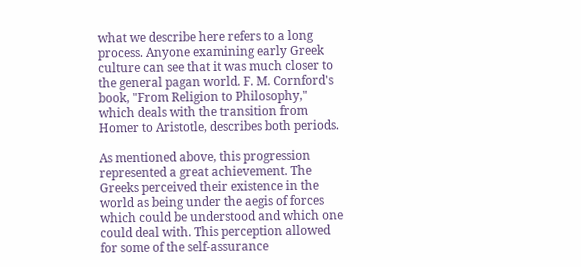what we describe here refers to a long process. Anyone examining early Greek culture can see that it was much closer to the general pagan world. F. M. Cornford's book, "From Religion to Philosophy," which deals with the transition from Homer to Aristotle, describes both periods.

As mentioned above, this progression represented a great achievement. The Greeks perceived their existence in the world as being under the aegis of forces which could be understood and which one could deal with. This perception allowed for some of the self-assurance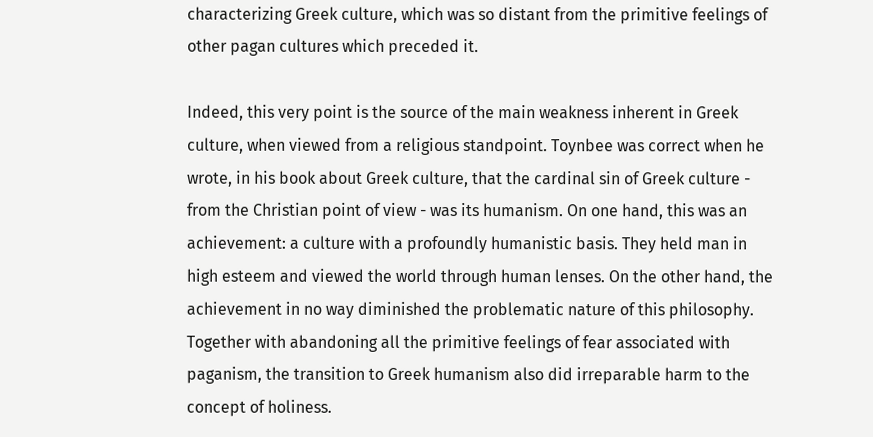characterizing Greek culture, which was so distant from the primitive feelings of other pagan cultures which preceded it.

Indeed, this very point is the source of the main weakness inherent in Greek culture, when viewed from a religious standpoint. Toynbee was correct when he wrote, in his book about Greek culture, that the cardinal sin of Greek culture - from the Christian point of view - was its humanism. On one hand, this was an achievement: a culture with a profoundly humanistic basis. They held man in high esteem and viewed the world through human lenses. On the other hand, the achievement in no way diminished the problematic nature of this philosophy. Together with abandoning all the primitive feelings of fear associated with paganism, the transition to Greek humanism also did irreparable harm to the concept of holiness.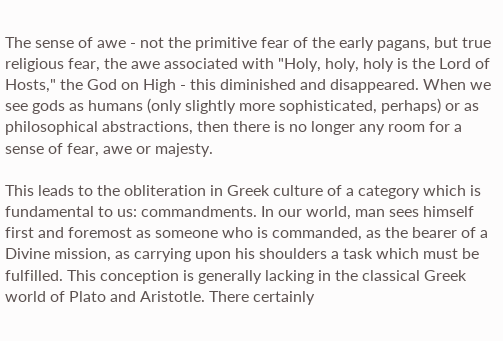The sense of awe - not the primitive fear of the early pagans, but true religious fear, the awe associated with "Holy, holy, holy is the Lord of Hosts," the God on High - this diminished and disappeared. When we see gods as humans (only slightly more sophisticated, perhaps) or as philosophical abstractions, then there is no longer any room for a sense of fear, awe or majesty.

This leads to the obliteration in Greek culture of a category which is fundamental to us: commandments. In our world, man sees himself first and foremost as someone who is commanded, as the bearer of a Divine mission, as carrying upon his shoulders a task which must be fulfilled. This conception is generally lacking in the classical Greek world of Plato and Aristotle. There certainly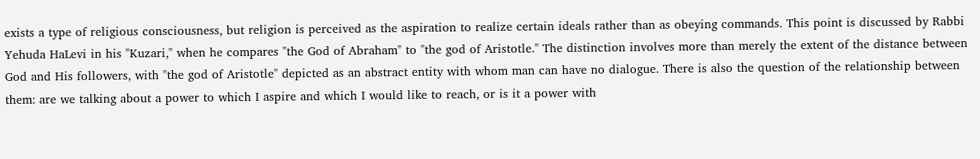exists a type of religious consciousness, but religion is perceived as the aspiration to realize certain ideals rather than as obeying commands. This point is discussed by Rabbi Yehuda HaLevi in his "Kuzari," when he compares "the God of Abraham" to "the god of Aristotle." The distinction involves more than merely the extent of the distance between God and His followers, with "the god of Aristotle" depicted as an abstract entity with whom man can have no dialogue. There is also the question of the relationship between them: are we talking about a power to which I aspire and which I would like to reach, or is it a power with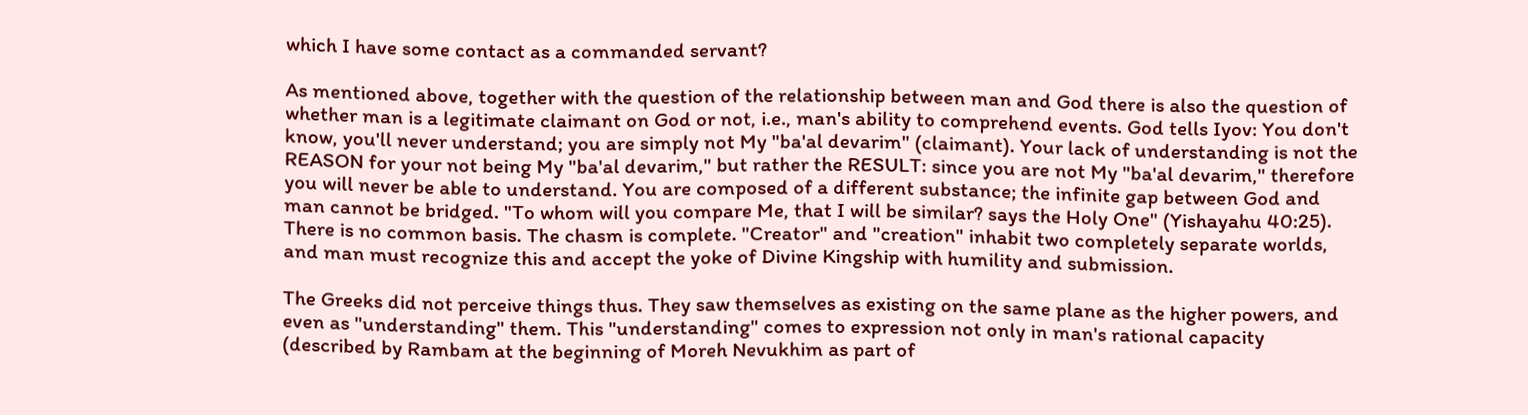which I have some contact as a commanded servant?

As mentioned above, together with the question of the relationship between man and God there is also the question of whether man is a legitimate claimant on God or not, i.e., man's ability to comprehend events. God tells Iyov: You don't know, you'll never understand; you are simply not My "ba'al devarim" (claimant). Your lack of understanding is not the REASON for your not being My "ba'al devarim," but rather the RESULT: since you are not My "ba'al devarim," therefore you will never be able to understand. You are composed of a different substance; the infinite gap between God and man cannot be bridged. "To whom will you compare Me, that I will be similar? says the Holy One" (Yishayahu 40:25). There is no common basis. The chasm is complete. "Creator" and "creation" inhabit two completely separate worlds, and man must recognize this and accept the yoke of Divine Kingship with humility and submission.

The Greeks did not perceive things thus. They saw themselves as existing on the same plane as the higher powers, and even as "understanding" them. This "understanding" comes to expression not only in man's rational capacity (described by Rambam at the beginning of Moreh Nevukhim as part of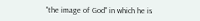"the image of God" in which he is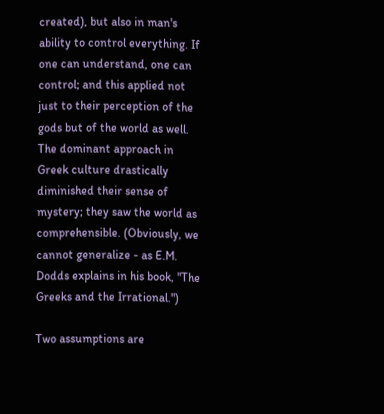created), but also in man's ability to control everything. If one can understand, one can control; and this applied not just to their perception of the gods but of the world as well. The dominant approach in Greek culture drastically diminished their sense of mystery; they saw the world as comprehensible. (Obviously, we cannot generalize - as E.M. Dodds explains in his book, "The Greeks and the Irrational.")

Two assumptions are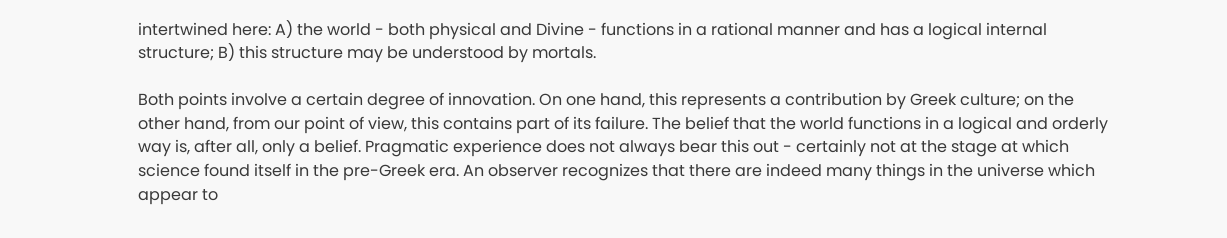intertwined here: A) the world - both physical and Divine - functions in a rational manner and has a logical internal structure; B) this structure may be understood by mortals.

Both points involve a certain degree of innovation. On one hand, this represents a contribution by Greek culture; on the other hand, from our point of view, this contains part of its failure. The belief that the world functions in a logical and orderly way is, after all, only a belief. Pragmatic experience does not always bear this out - certainly not at the stage at which science found itself in the pre-Greek era. An observer recognizes that there are indeed many things in the universe which appear to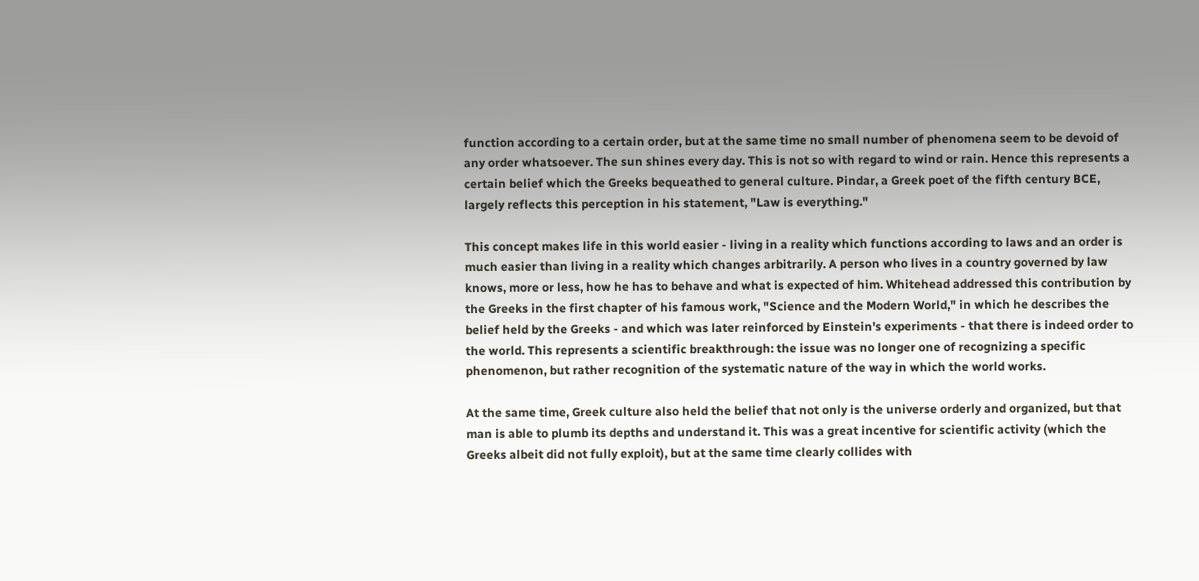function according to a certain order, but at the same time no small number of phenomena seem to be devoid of any order whatsoever. The sun shines every day. This is not so with regard to wind or rain. Hence this represents a certain belief which the Greeks bequeathed to general culture. Pindar, a Greek poet of the fifth century BCE, largely reflects this perception in his statement, "Law is everything."

This concept makes life in this world easier - living in a reality which functions according to laws and an order is much easier than living in a reality which changes arbitrarily. A person who lives in a country governed by law knows, more or less, how he has to behave and what is expected of him. Whitehead addressed this contribution by the Greeks in the first chapter of his famous work, "Science and the Modern World," in which he describes the belief held by the Greeks - and which was later reinforced by Einstein's experiments - that there is indeed order to the world. This represents a scientific breakthrough: the issue was no longer one of recognizing a specific phenomenon, but rather recognition of the systematic nature of the way in which the world works.

At the same time, Greek culture also held the belief that not only is the universe orderly and organized, but that man is able to plumb its depths and understand it. This was a great incentive for scientific activity (which the Greeks albeit did not fully exploit), but at the same time clearly collides with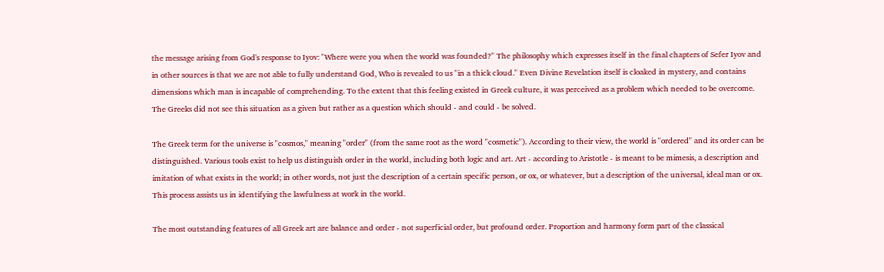the message arising from God's response to Iyov: "Where were you when the world was founded?" The philosophy which expresses itself in the final chapters of Sefer Iyov and in other sources is that we are not able to fully understand God, Who is revealed to us "in a thick cloud." Even Divine Revelation itself is cloaked in mystery, and contains dimensions which man is incapable of comprehending. To the extent that this feeling existed in Greek culture, it was perceived as a problem which needed to be overcome. The Greeks did not see this situation as a given but rather as a question which should - and could - be solved.

The Greek term for the universe is "cosmos," meaning "order" (from the same root as the word "cosmetic"). According to their view, the world is "ordered" and its order can be distinguished. Various tools exist to help us distinguish order in the world, including both logic and art. Art - according to Aristotle - is meant to be mimesis, a description and imitation of what exists in the world; in other words, not just the description of a certain specific person, or ox, or whatever, but a description of the universal, ideal man or ox. This process assists us in identifying the lawfulness at work in the world.

The most outstanding features of all Greek art are balance and order - not superficial order, but profound order. Proportion and harmony form part of the classical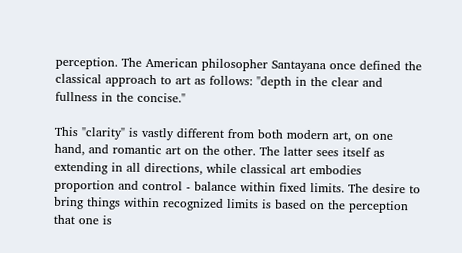perception. The American philosopher Santayana once defined the classical approach to art as follows: "depth in the clear and fullness in the concise."

This "clarity" is vastly different from both modern art, on one hand, and romantic art on the other. The latter sees itself as extending in all directions, while classical art embodies proportion and control - balance within fixed limits. The desire to bring things within recognized limits is based on the perception that one is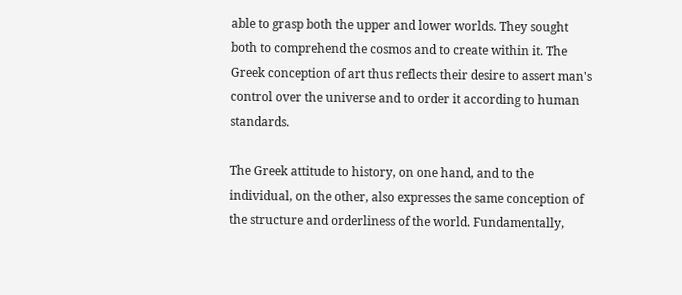able to grasp both the upper and lower worlds. They sought both to comprehend the cosmos and to create within it. The Greek conception of art thus reflects their desire to assert man's control over the universe and to order it according to human standards.

The Greek attitude to history, on one hand, and to the individual, on the other, also expresses the same conception of the structure and orderliness of the world. Fundamentally,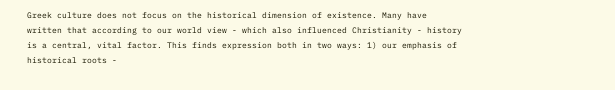Greek culture does not focus on the historical dimension of existence. Many have written that according to our world view - which also influenced Christianity - history is a central, vital factor. This finds expression both in two ways: 1) our emphasis of historical roots -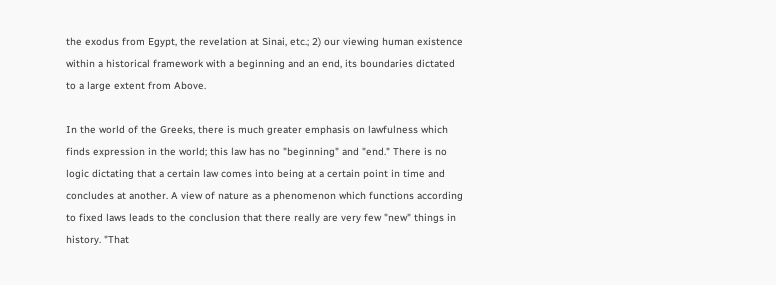the exodus from Egypt, the revelation at Sinai, etc.; 2) our viewing human existence within a historical framework with a beginning and an end, its boundaries dictated to a large extent from Above.

In the world of the Greeks, there is much greater emphasis on lawfulness which finds expression in the world; this law has no "beginning" and "end." There is no logic dictating that a certain law comes into being at a certain point in time and concludes at another. A view of nature as a phenomenon which functions according to fixed laws leads to the conclusion that there really are very few "new" things in history. "That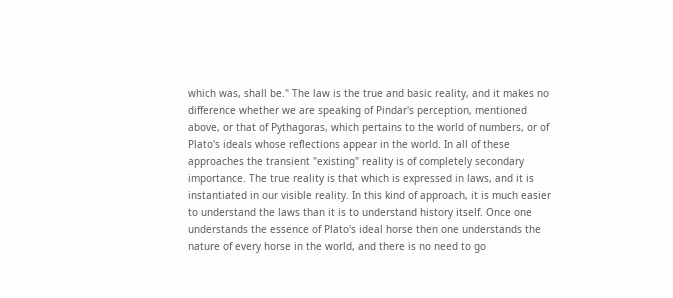which was, shall be." The law is the true and basic reality, and it makes no difference whether we are speaking of Pindar's perception, mentioned above, or that of Pythagoras, which pertains to the world of numbers, or of Plato's ideals whose reflections appear in the world. In all of these approaches the transient "existing" reality is of completely secondary importance. The true reality is that which is expressed in laws, and it is instantiated in our visible reality. In this kind of approach, it is much easier to understand the laws than it is to understand history itself. Once one understands the essence of Plato's ideal horse then one understands the nature of every horse in the world, and there is no need to go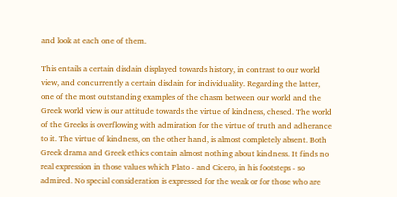and look at each one of them.

This entails a certain disdain displayed towards history, in contrast to our world view, and concurrently a certain disdain for individuality. Regarding the latter, one of the most outstanding examples of the chasm between our world and the Greek world view is our attitude towards the virtue of kindness, chesed. The world of the Greeks is overflowing with admiration for the virtue of truth and adherance to it. The virtue of kindness, on the other hand, is almost completely absent. Both Greek drama and Greek ethics contain almost nothing about kindness. It finds no real expression in those values which Plato - and Cicero, in his footsteps - so admired. No special consideration is expressed for the weak or for those who are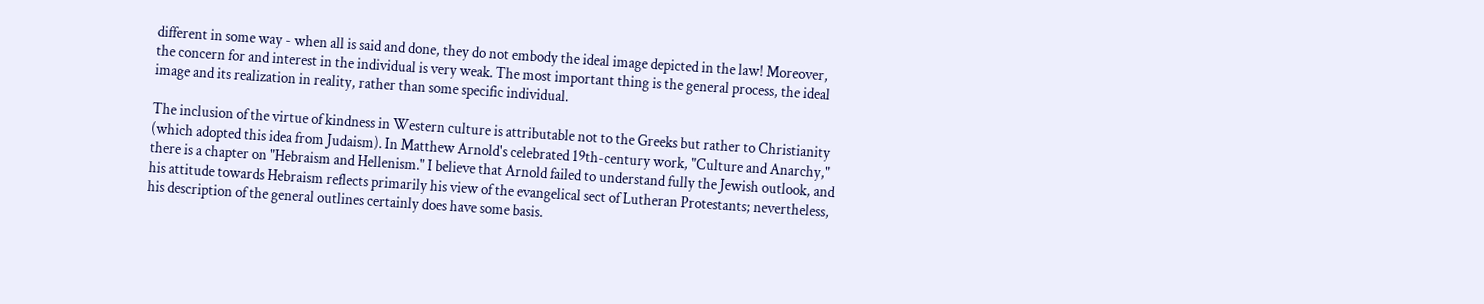different in some way - when all is said and done, they do not embody the ideal image depicted in the law! Moreover, the concern for and interest in the individual is very weak. The most important thing is the general process, the ideal image and its realization in reality, rather than some specific individual.

The inclusion of the virtue of kindness in Western culture is attributable not to the Greeks but rather to Christianity (which adopted this idea from Judaism). In Matthew Arnold's celebrated 19th-century work, "Culture and Anarchy," there is a chapter on "Hebraism and Hellenism." I believe that Arnold failed to understand fully the Jewish outlook, and his attitude towards Hebraism reflects primarily his view of the evangelical sect of Lutheran Protestants; nevertheless, his description of the general outlines certainly does have some basis.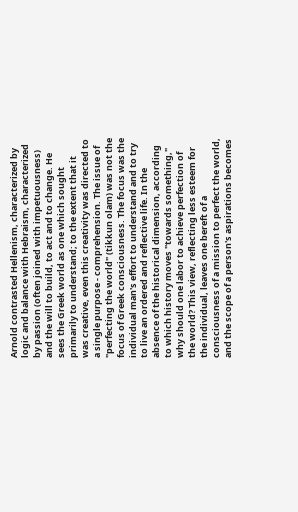Arnold contrasted Hellenism, characterized by logic and balance with Hebraism, characterized by passion (often joined with impetuousness) and the will to build, to act and to change. He sees the Greek world as one which sought primarily to understand; to the extent that it was creative, even this creativity was directed to a single purpose - comprehension. The issue of "perfecting the world" (tikkun olam) was not the focus of Greek consciousness. The focus was the individual man's effort to understand and to try to live an ordered and reflective life. In the absence of the historical dimension, according to which history moves "towards something," why should one labor to achieve perfection of the world? This view, reflecting less esteem for the individual, leaves one bereft of a consciousness of a mission to perfect the world, and the scope of a person's aspirations becomes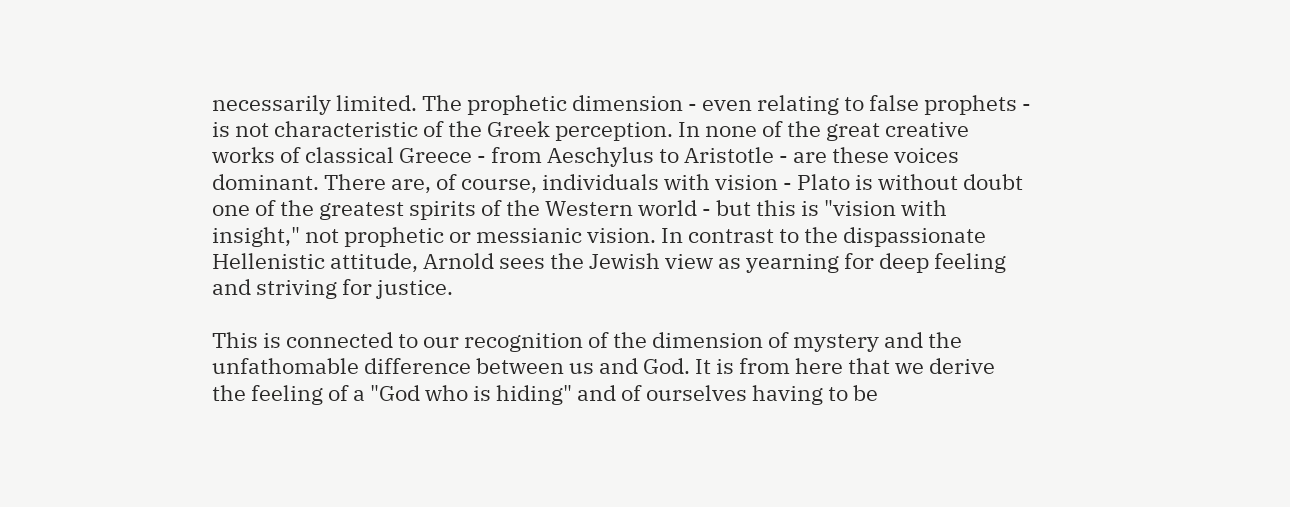necessarily limited. The prophetic dimension - even relating to false prophets - is not characteristic of the Greek perception. In none of the great creative works of classical Greece - from Aeschylus to Aristotle - are these voices dominant. There are, of course, individuals with vision - Plato is without doubt one of the greatest spirits of the Western world - but this is "vision with insight," not prophetic or messianic vision. In contrast to the dispassionate Hellenistic attitude, Arnold sees the Jewish view as yearning for deep feeling and striving for justice.

This is connected to our recognition of the dimension of mystery and the unfathomable difference between us and God. It is from here that we derive the feeling of a "God who is hiding" and of ourselves having to be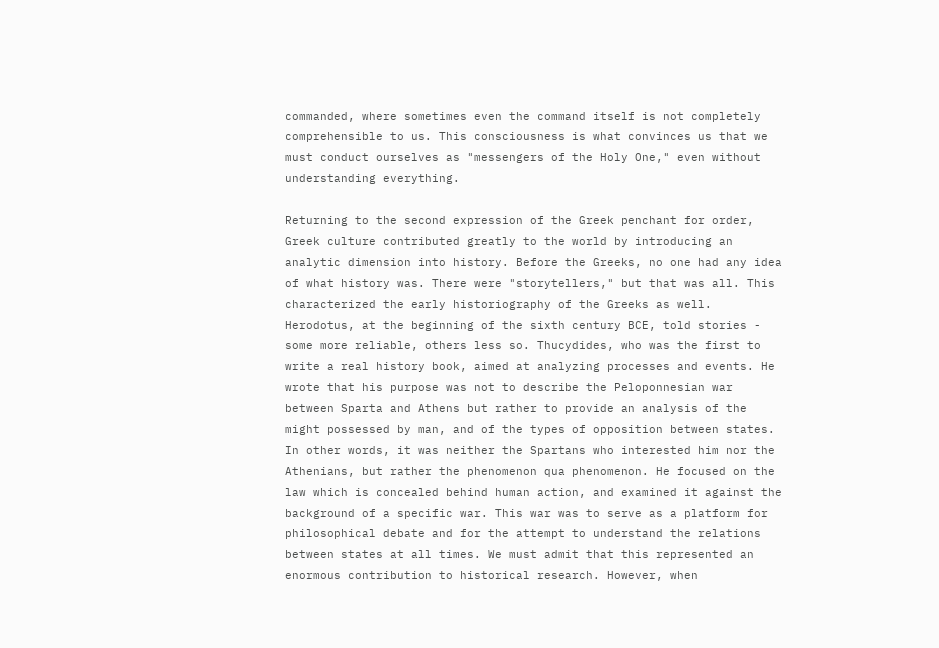commanded, where sometimes even the command itself is not completely comprehensible to us. This consciousness is what convinces us that we must conduct ourselves as "messengers of the Holy One," even without understanding everything.

Returning to the second expression of the Greek penchant for order, Greek culture contributed greatly to the world by introducing an analytic dimension into history. Before the Greeks, no one had any idea of what history was. There were "storytellers," but that was all. This characterized the early historiography of the Greeks as well. Herodotus, at the beginning of the sixth century BCE, told stories - some more reliable, others less so. Thucydides, who was the first to write a real history book, aimed at analyzing processes and events. He wrote that his purpose was not to describe the Peloponnesian war between Sparta and Athens but rather to provide an analysis of the might possessed by man, and of the types of opposition between states. In other words, it was neither the Spartans who interested him nor the Athenians, but rather the phenomenon qua phenomenon. He focused on the law which is concealed behind human action, and examined it against the background of a specific war. This war was to serve as a platform for philosophical debate and for the attempt to understand the relations between states at all times. We must admit that this represented an enormous contribution to historical research. However, when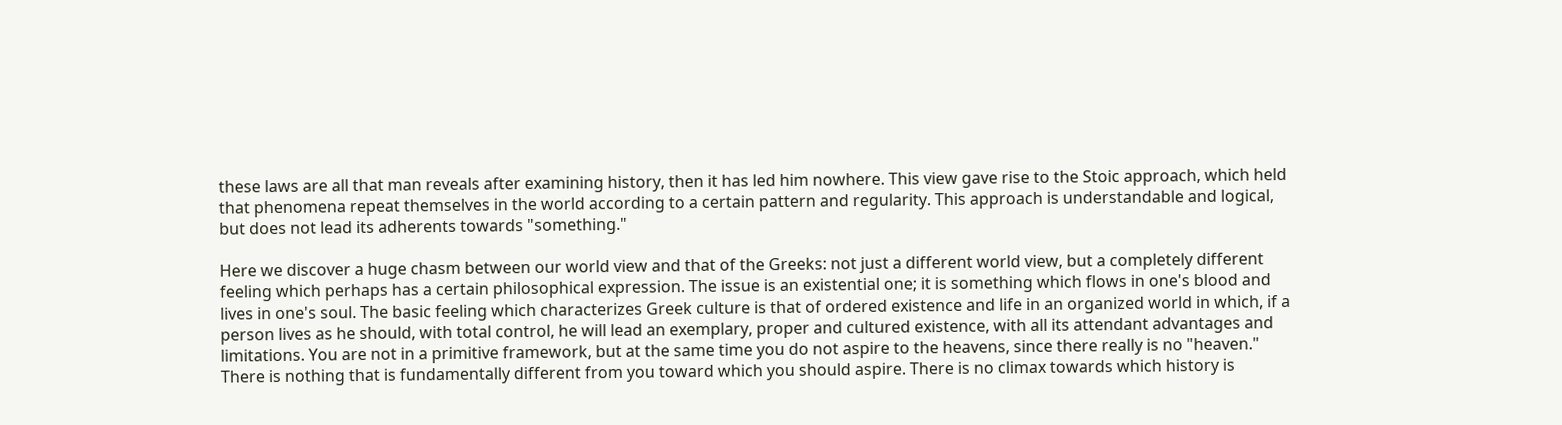these laws are all that man reveals after examining history, then it has led him nowhere. This view gave rise to the Stoic approach, which held that phenomena repeat themselves in the world according to a certain pattern and regularity. This approach is understandable and logical, but does not lead its adherents towards "something."

Here we discover a huge chasm between our world view and that of the Greeks: not just a different world view, but a completely different feeling which perhaps has a certain philosophical expression. The issue is an existential one; it is something which flows in one's blood and lives in one's soul. The basic feeling which characterizes Greek culture is that of ordered existence and life in an organized world in which, if a person lives as he should, with total control, he will lead an exemplary, proper and cultured existence, with all its attendant advantages and limitations. You are not in a primitive framework, but at the same time you do not aspire to the heavens, since there really is no "heaven." There is nothing that is fundamentally different from you toward which you should aspire. There is no climax towards which history is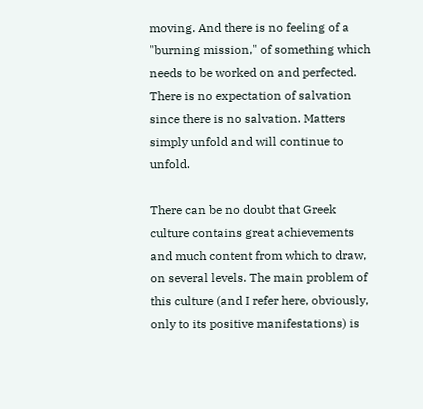moving. And there is no feeling of a "burning mission," of something which needs to be worked on and perfected. There is no expectation of salvation since there is no salvation. Matters simply unfold and will continue to unfold.

There can be no doubt that Greek culture contains great achievements and much content from which to draw, on several levels. The main problem of this culture (and I refer here, obviously, only to its positive manifestations) is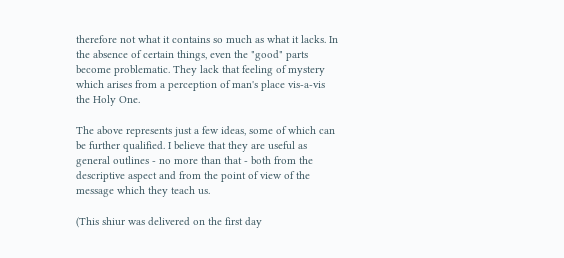therefore not what it contains so much as what it lacks. In the absence of certain things, even the "good" parts become problematic. They lack that feeling of mystery which arises from a perception of man's place vis-a-vis the Holy One.

The above represents just a few ideas, some of which can be further qualified. I believe that they are useful as general outlines - no more than that - both from the descriptive aspect and from the point of view of the message which they teach us.

(This shiur was delivered on the first day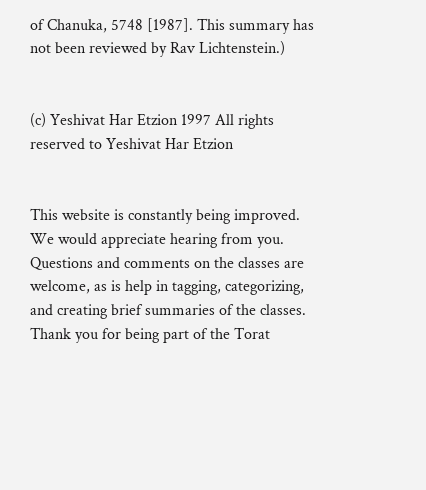of Chanuka, 5748 [1987]. This summary has not been reviewed by Rav Lichtenstein.)


(c) Yeshivat Har Etzion 1997 All rights reserved to Yeshivat Har Etzion


This website is constantly being improved. We would appreciate hearing from you. Questions and comments on the classes are welcome, as is help in tagging, categorizing, and creating brief summaries of the classes. Thank you for being part of the Torat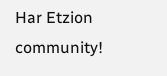Har Etzion community!